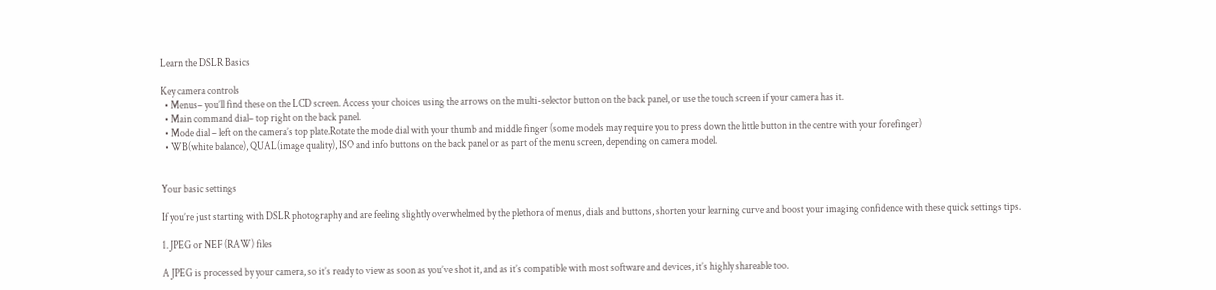Learn the DSLR Basics

Key camera controls
  • Menus– you’ll find these on the LCD screen. Access your choices using the arrows on the multi-selector button on the back panel, or use the touch screen if your camera has it.
  • Main command dial– top right on the back panel.
  • Mode dial – left on the camera’s top plate.Rotate the mode dial with your thumb and middle finger (some models may require you to press down the little button in the centre with your forefinger)
  • WB(white balance), QUAL(image quality), ISO and info buttons on the back panel or as part of the menu screen, depending on camera model.


Your basic settings

If you’re just starting with DSLR photography and are feeling slightly overwhelmed by the plethora of menus, dials and buttons, shorten your learning curve and boost your imaging confidence with these quick settings tips.

1. JPEG or NEF (RAW) files

A JPEG is processed by your camera, so it’s ready to view as soon as you’ve shot it, and as it’s compatible with most software and devices, it’s highly shareable too.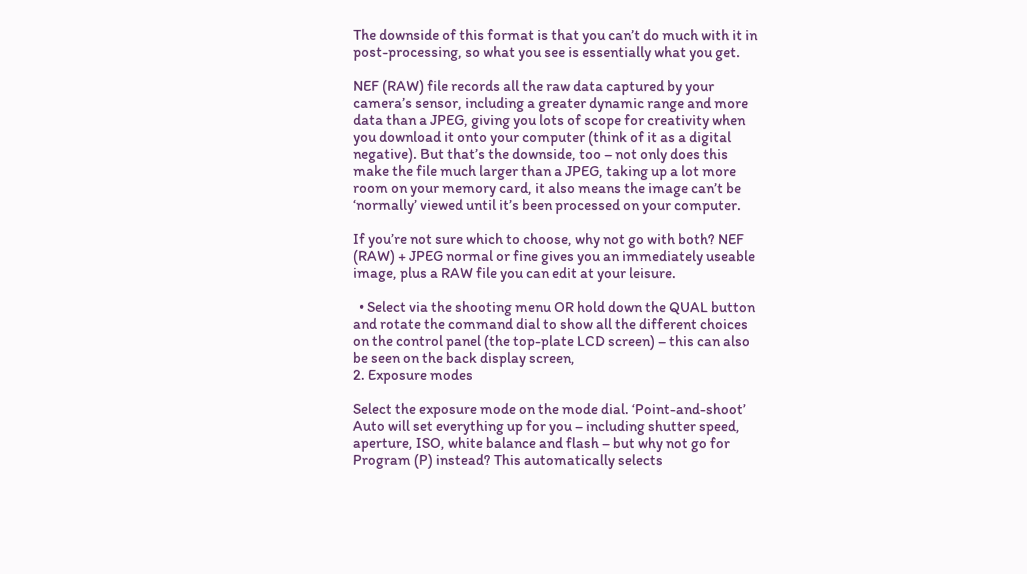The downside of this format is that you can’t do much with it in post-processing, so what you see is essentially what you get.

NEF (RAW) file records all the raw data captured by your camera’s sensor, including a greater dynamic range and more data than a JPEG, giving you lots of scope for creativity when you download it onto your computer (think of it as a digital negative). But that’s the downside, too – not only does this make the file much larger than a JPEG, taking up a lot more room on your memory card, it also means the image can’t be ‘normally’ viewed until it’s been processed on your computer.

If you’re not sure which to choose, why not go with both? NEF (RAW) + JPEG normal or fine gives you an immediately useable image, plus a RAW file you can edit at your leisure.

  • Select via the shooting menu OR hold down the QUAL button and rotate the command dial to show all the different choices on the control panel (the top-plate LCD screen) – this can also be seen on the back display screen,
2. Exposure modes

Select the exposure mode on the mode dial. ‘Point-and-shoot’ Auto will set everything up for you – including shutter speed, aperture, ISO, white balance and flash – but why not go for Program (P) instead? This automatically selects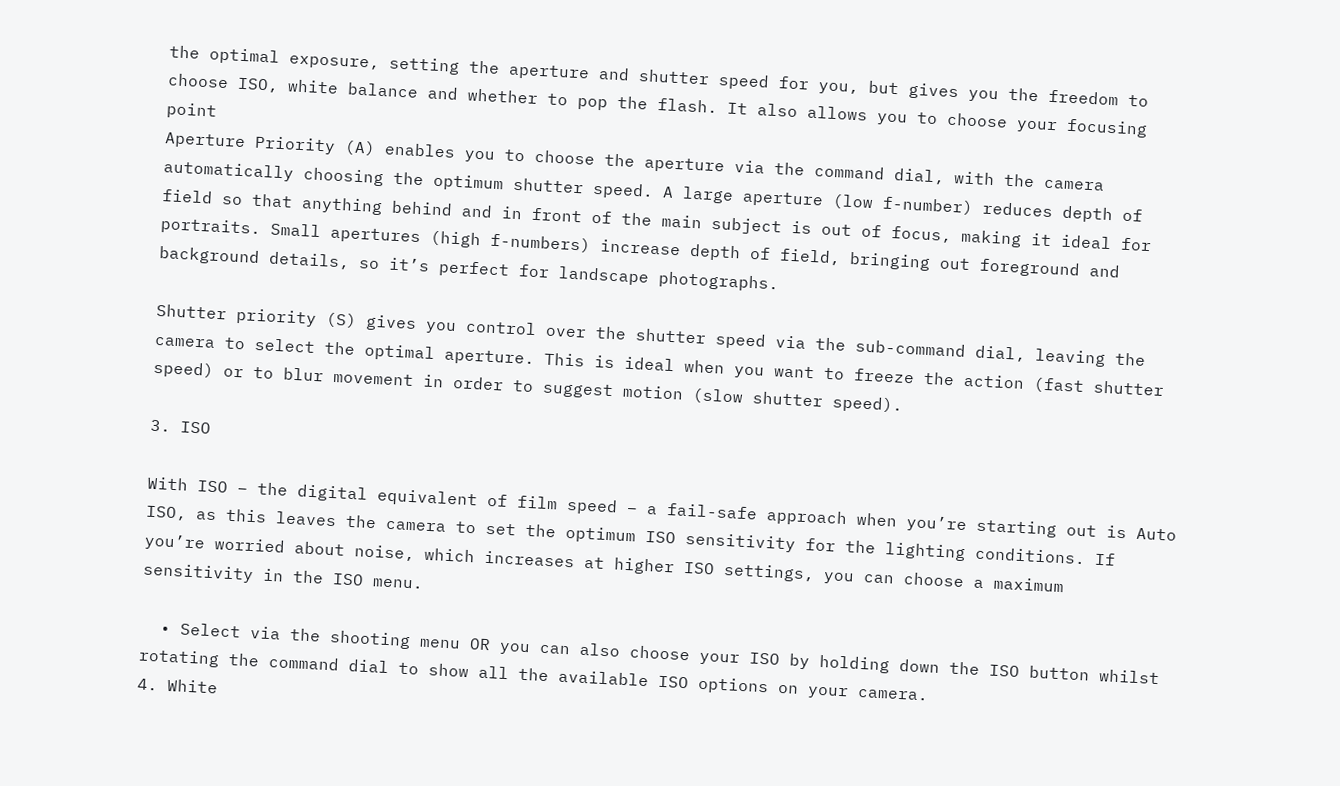the optimal exposure, setting the aperture and shutter speed for you, but gives you the freedom to choose ISO, white balance and whether to pop the flash. It also allows you to choose your focusing point
Aperture Priority (A) enables you to choose the aperture via the command dial, with the camera automatically choosing the optimum shutter speed. A large aperture (low f-number) reduces depth of field so that anything behind and in front of the main subject is out of focus, making it ideal for portraits. Small apertures (high f-numbers) increase depth of field, bringing out foreground and background details, so it’s perfect for landscape photographs.

Shutter priority (S) gives you control over the shutter speed via the sub-command dial, leaving the camera to select the optimal aperture. This is ideal when you want to freeze the action (fast shutter speed) or to blur movement in order to suggest motion (slow shutter speed).

3. ISO

With ISO – the digital equivalent of film speed – a fail-safe approach when you’re starting out is Auto ISO, as this leaves the camera to set the optimum ISO sensitivity for the lighting conditions. If you’re worried about noise, which increases at higher ISO settings, you can choose a maximum sensitivity in the ISO menu.

  • Select via the shooting menu OR you can also choose your ISO by holding down the ISO button whilst rotating the command dial to show all the available ISO options on your camera.
4. White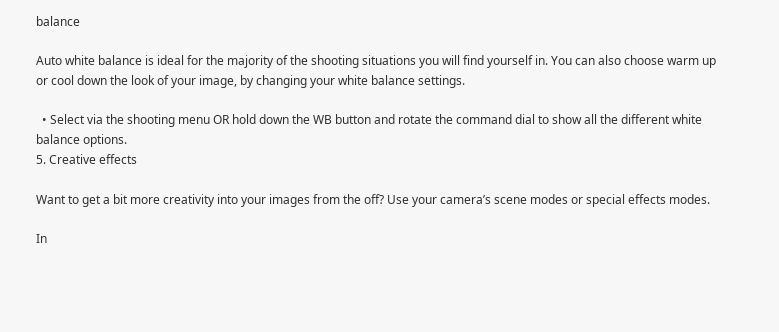balance

Auto white balance is ideal for the majority of the shooting situations you will find yourself in. You can also choose warm up or cool down the look of your image, by changing your white balance settings.

  • Select via the shooting menu OR hold down the WB button and rotate the command dial to show all the different white balance options.
5. Creative effects

Want to get a bit more creativity into your images from the off? Use your camera’s scene modes or special effects modes.

In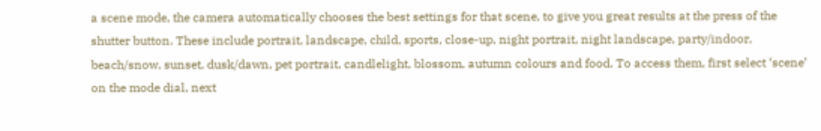a scene mode, the camera automatically chooses the best settings for that scene, to give you great results at the press of the shutter button. These include portrait, landscape, child, sports, close-up, night portrait, night landscape, party/indoor, beach/snow, sunset, dusk/dawn, pet portrait, candlelight, blossom, autumn colours and food. To access them, first select ‘scene’ on the mode dial, next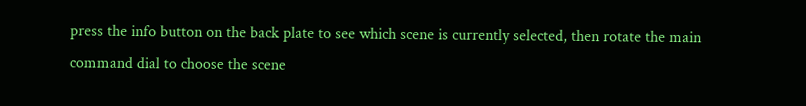press the info button on the back plate to see which scene is currently selected, then rotate the main command dial to choose the scene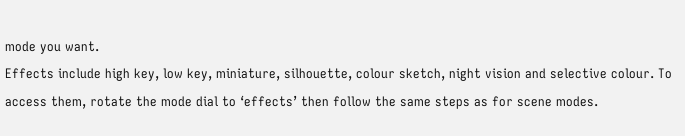mode you want.
Effects include high key, low key, miniature, silhouette, colour sketch, night vision and selective colour. To access them, rotate the mode dial to ‘effects’ then follow the same steps as for scene modes.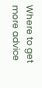Where to get more advice